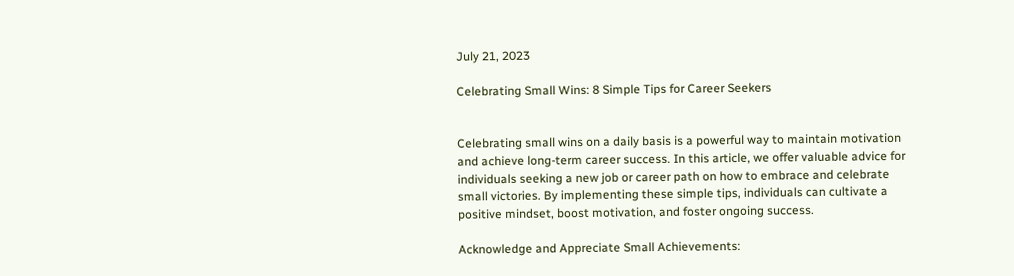July 21, 2023

Celebrating Small Wins: 8 Simple Tips for Career Seekers


Celebrating small wins on a daily basis is a powerful way to maintain motivation and achieve long-term career success. In this article, we offer valuable advice for individuals seeking a new job or career path on how to embrace and celebrate small victories. By implementing these simple tips, individuals can cultivate a positive mindset, boost motivation, and foster ongoing success.

Acknowledge and Appreciate Small Achievements: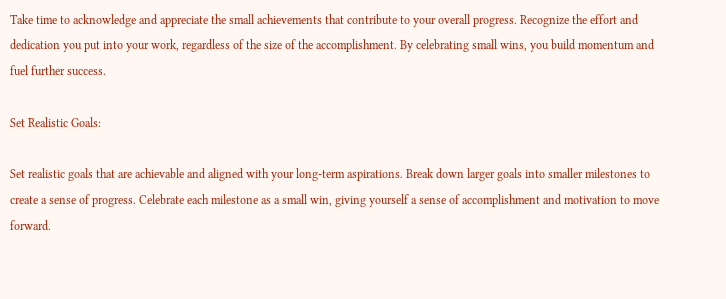Take time to acknowledge and appreciate the small achievements that contribute to your overall progress. Recognize the effort and dedication you put into your work, regardless of the size of the accomplishment. By celebrating small wins, you build momentum and fuel further success.

Set Realistic Goals:

Set realistic goals that are achievable and aligned with your long-term aspirations. Break down larger goals into smaller milestones to create a sense of progress. Celebrate each milestone as a small win, giving yourself a sense of accomplishment and motivation to move forward.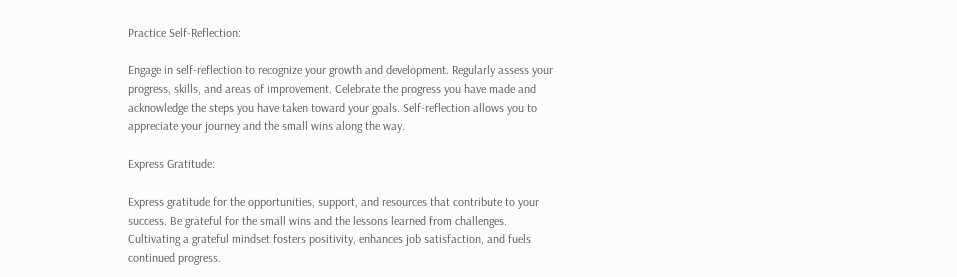Practice Self-Reflection:

Engage in self-reflection to recognize your growth and development. Regularly assess your progress, skills, and areas of improvement. Celebrate the progress you have made and acknowledge the steps you have taken toward your goals. Self-reflection allows you to appreciate your journey and the small wins along the way.

Express Gratitude:

Express gratitude for the opportunities, support, and resources that contribute to your success. Be grateful for the small wins and the lessons learned from challenges. Cultivating a grateful mindset fosters positivity, enhances job satisfaction, and fuels continued progress.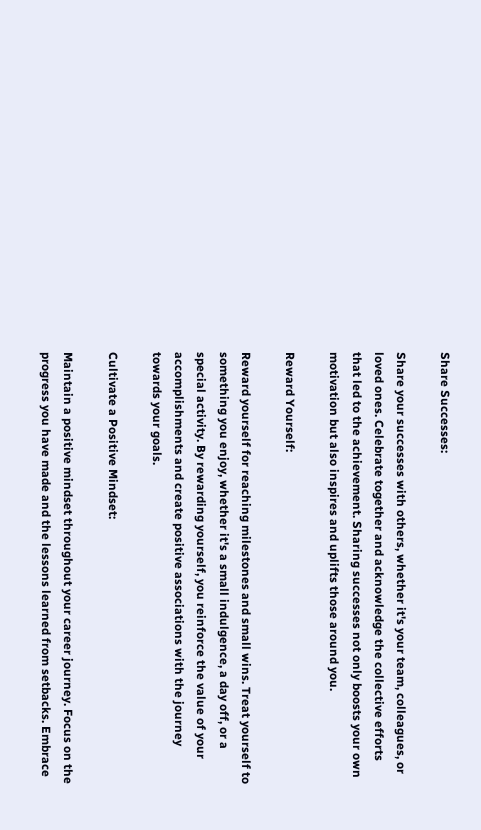Share Successes:

Share your successes with others, whether it's your team, colleagues, or loved ones. Celebrate together and acknowledge the collective efforts that led to the achievement. Sharing successes not only boosts your own motivation but also inspires and uplifts those around you.

Reward Yourself:

Reward yourself for reaching milestones and small wins. Treat yourself to something you enjoy, whether it's a small indulgence, a day off, or a special activity. By rewarding yourself, you reinforce the value of your accomplishments and create positive associations with the journey towards your goals.

Cultivate a Positive Mindset:

Maintain a positive mindset throughout your career journey. Focus on the progress you have made and the lessons learned from setbacks. Embrace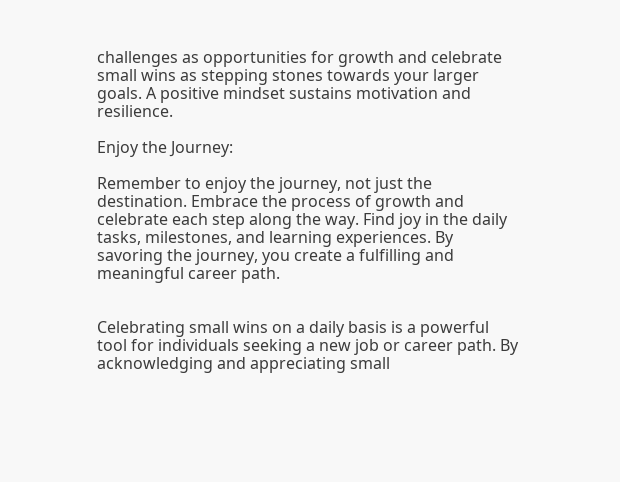challenges as opportunities for growth and celebrate small wins as stepping stones towards your larger goals. A positive mindset sustains motivation and resilience.

Enjoy the Journey:

Remember to enjoy the journey, not just the destination. Embrace the process of growth and celebrate each step along the way. Find joy in the daily tasks, milestones, and learning experiences. By savoring the journey, you create a fulfilling and meaningful career path.


Celebrating small wins on a daily basis is a powerful tool for individuals seeking a new job or career path. By acknowledging and appreciating small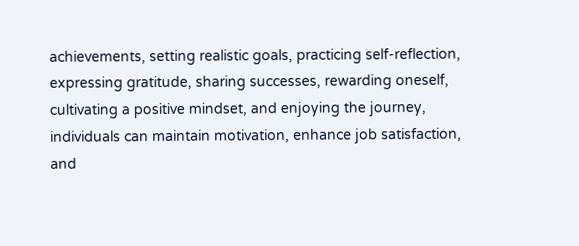achievements, setting realistic goals, practicing self-reflection, expressing gratitude, sharing successes, rewarding oneself, cultivating a positive mindset, and enjoying the journey, individuals can maintain motivation, enhance job satisfaction, and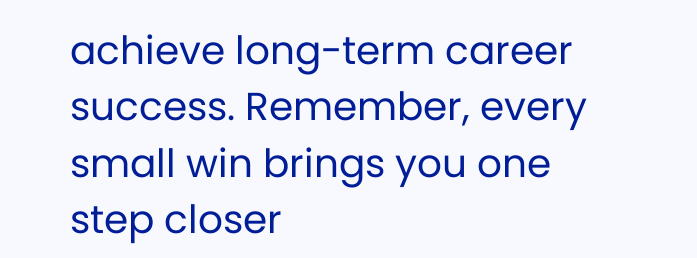achieve long-term career success. Remember, every small win brings you one step closer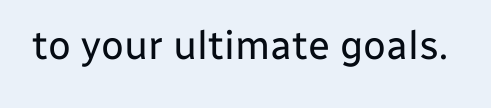to your ultimate goals.